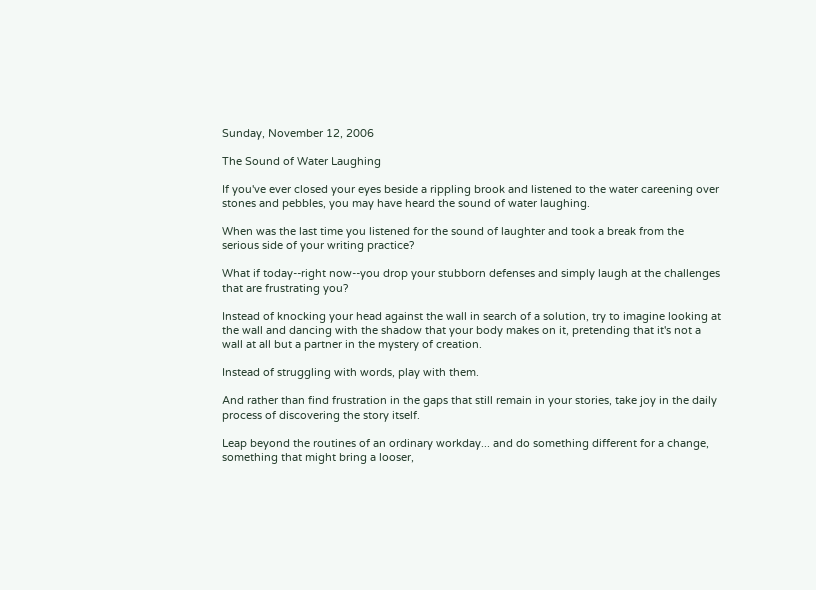Sunday, November 12, 2006

The Sound of Water Laughing

If you've ever closed your eyes beside a rippling brook and listened to the water careening over stones and pebbles, you may have heard the sound of water laughing.

When was the last time you listened for the sound of laughter and took a break from the serious side of your writing practice?

What if today--right now--you drop your stubborn defenses and simply laugh at the challenges that are frustrating you?

Instead of knocking your head against the wall in search of a solution, try to imagine looking at the wall and dancing with the shadow that your body makes on it, pretending that it's not a wall at all but a partner in the mystery of creation.

Instead of struggling with words, play with them.

And rather than find frustration in the gaps that still remain in your stories, take joy in the daily process of discovering the story itself.

Leap beyond the routines of an ordinary workday... and do something different for a change, something that might bring a looser,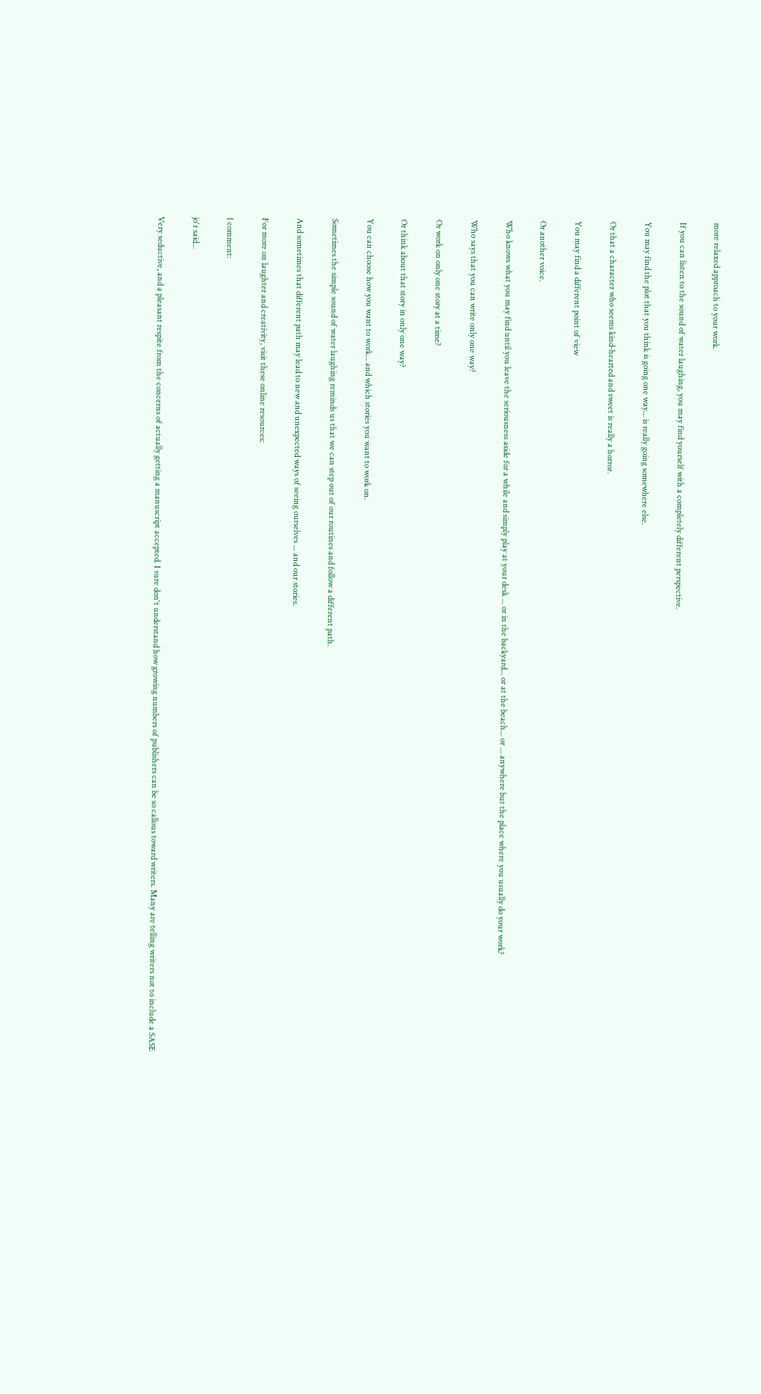more relaxed approach to your work.

If you can listen to the sound of water laughing, you may find yourself with a completely different perspective.

You may find the plot that you think is going one way... is really going somewhere else.

Or that a character who seems kind-hearted and sweet is really a horror.

You may find a different point of view

Or another voice.

Who knows what you may find until you leave the seriousness aside for a while and simply play at your desk ... or in the backyard... or at the beach... or ... anywhere but the place where you usually do your work?

Who says that you can write only one way?

Or work on only one story at a time?

Or think about that story in only one way?

You can choose how you want to work... and which stories you want to work on.

Sometimes the simple sound of water laughing reminds us that we can step out of our routines and follow a different path.

And sometimes that different path may lead to new and unexpected ways of seeing ourselves ... and our stories.

For more on laughter and creativity, visit these online resources:

1 comment:

jo'r said...

Very seductive, and a pleasant respite from the concerns of actually getting a manuscript accepted. I sure don't understand how growing numbers of publishers can be so callous toward writers. Many are telling writers not to include a SASE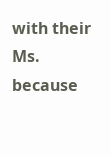with their Ms. because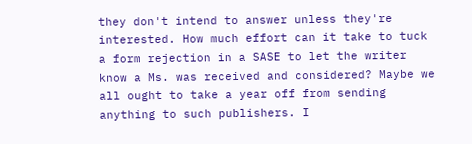they don't intend to answer unless they're interested. How much effort can it take to tuck a form rejection in a SASE to let the writer know a Ms. was received and considered? Maybe we all ought to take a year off from sending anything to such publishers. I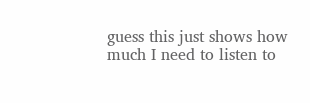guess this just shows how much I need to listen to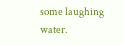some laughing water.